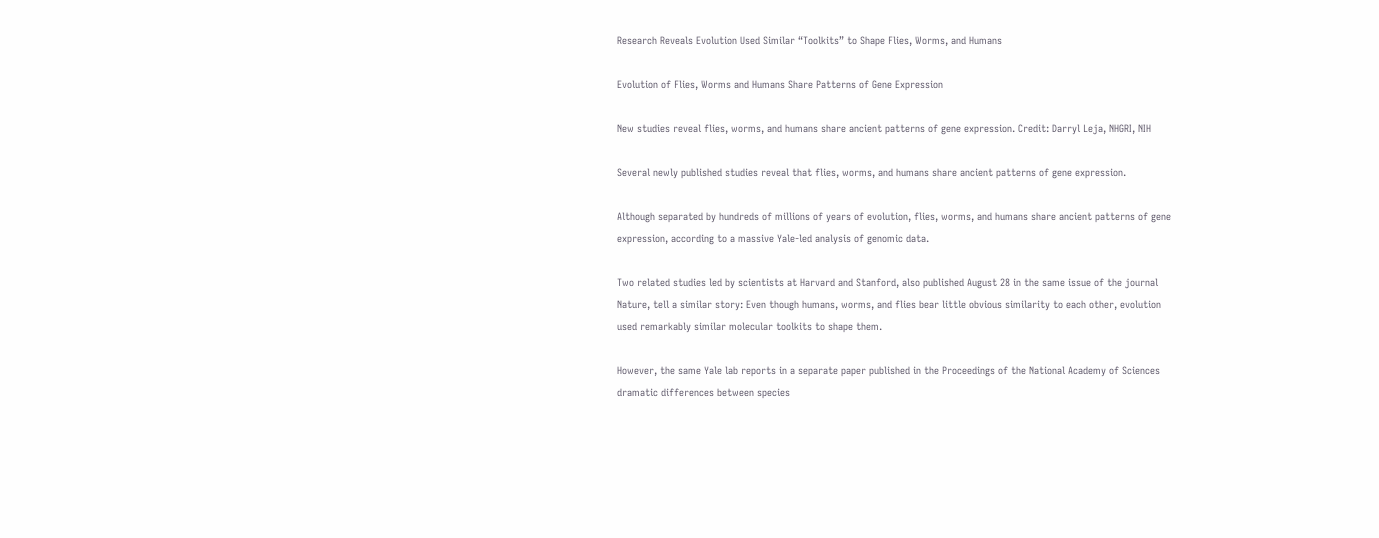Research Reveals Evolution Used Similar “Toolkits” to Shape Flies, Worms, and Humans

Evolution of Flies, Worms and Humans Share Patterns of Gene Expression

New studies reveal flies, worms, and humans share ancient patterns of gene expression. Credit: Darryl Leja, NHGRI, NIH

Several newly published studies reveal that flies, worms, and humans share ancient patterns of gene expression.

Although separated by hundreds of millions of years of evolution, flies, worms, and humans share ancient patterns of gene expression, according to a massive Yale-led analysis of genomic data.

Two related studies led by scientists at Harvard and Stanford, also published August 28 in the same issue of the journal Nature, tell a similar story: Even though humans, worms, and flies bear little obvious similarity to each other, evolution used remarkably similar molecular toolkits to shape them.

However, the same Yale lab reports in a separate paper published in the Proceedings of the National Academy of Sciences dramatic differences between species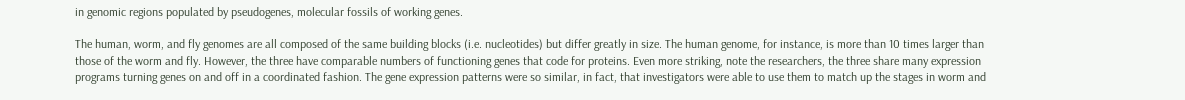in genomic regions populated by pseudogenes, molecular fossils of working genes.

The human, worm, and fly genomes are all composed of the same building blocks (i.e. nucleotides) but differ greatly in size. The human genome, for instance, is more than 10 times larger than those of the worm and fly. However, the three have comparable numbers of functioning genes that code for proteins. Even more striking, note the researchers, the three share many expression programs turning genes on and off in a coordinated fashion. The gene expression patterns were so similar, in fact, that investigators were able to use them to match up the stages in worm and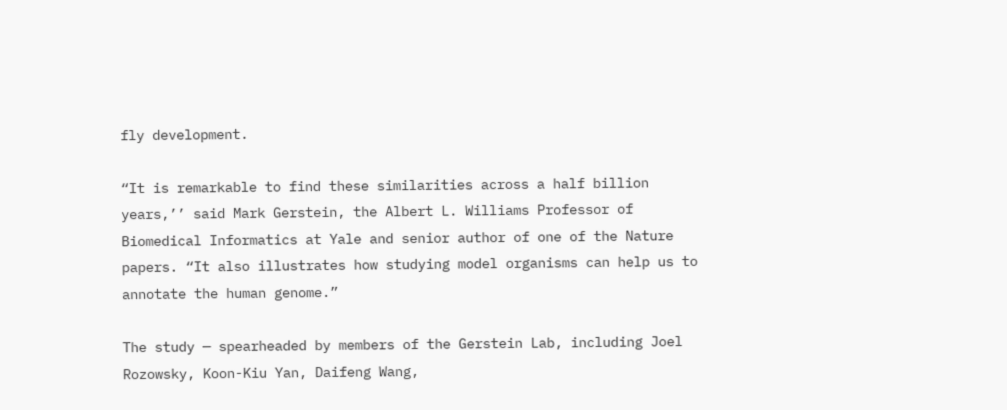fly development.

“It is remarkable to find these similarities across a half billion years,’’ said Mark Gerstein, the Albert L. Williams Professor of Biomedical Informatics at Yale and senior author of one of the Nature papers. “It also illustrates how studying model organisms can help us to annotate the human genome.”

The study — spearheaded by members of the Gerstein Lab, including Joel Rozowsky, Koon-Kiu Yan, Daifeng Wang,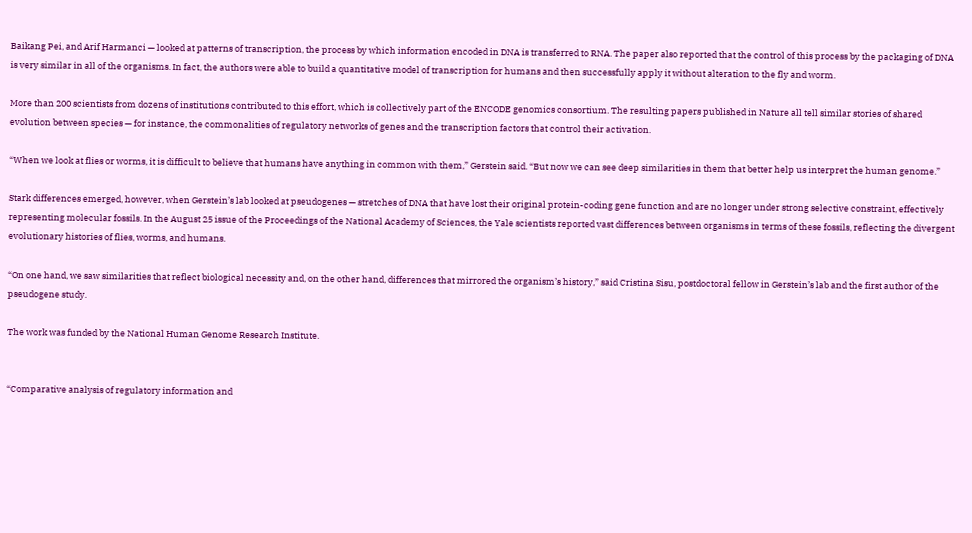Baikang Pei, and Arif Harmanci — looked at patterns of transcription, the process by which information encoded in DNA is transferred to RNA. The paper also reported that the control of this process by the packaging of DNA is very similar in all of the organisms. In fact, the authors were able to build a quantitative model of transcription for humans and then successfully apply it without alteration to the fly and worm.

More than 200 scientists from dozens of institutions contributed to this effort, which is collectively part of the ENCODE genomics consortium. The resulting papers published in Nature all tell similar stories of shared evolution between species — for instance, the commonalities of regulatory networks of genes and the transcription factors that control their activation.

“When we look at flies or worms, it is difficult to believe that humans have anything in common with them,” Gerstein said. “But now we can see deep similarities in them that better help us interpret the human genome.”

Stark differences emerged, however, when Gerstein’s lab looked at pseudogenes — stretches of DNA that have lost their original protein-coding gene function and are no longer under strong selective constraint, effectively representing molecular fossils. In the August 25 issue of the Proceedings of the National Academy of Sciences, the Yale scientists reported vast differences between organisms in terms of these fossils, reflecting the divergent evolutionary histories of flies, worms, and humans.

“On one hand, we saw similarities that reflect biological necessity and, on the other hand, differences that mirrored the organism’s history,” said Cristina Sisu, postdoctoral fellow in Gerstein’s lab and the first author of the pseudogene study.

The work was funded by the National Human Genome Research Institute.


“Comparative analysis of regulatory information and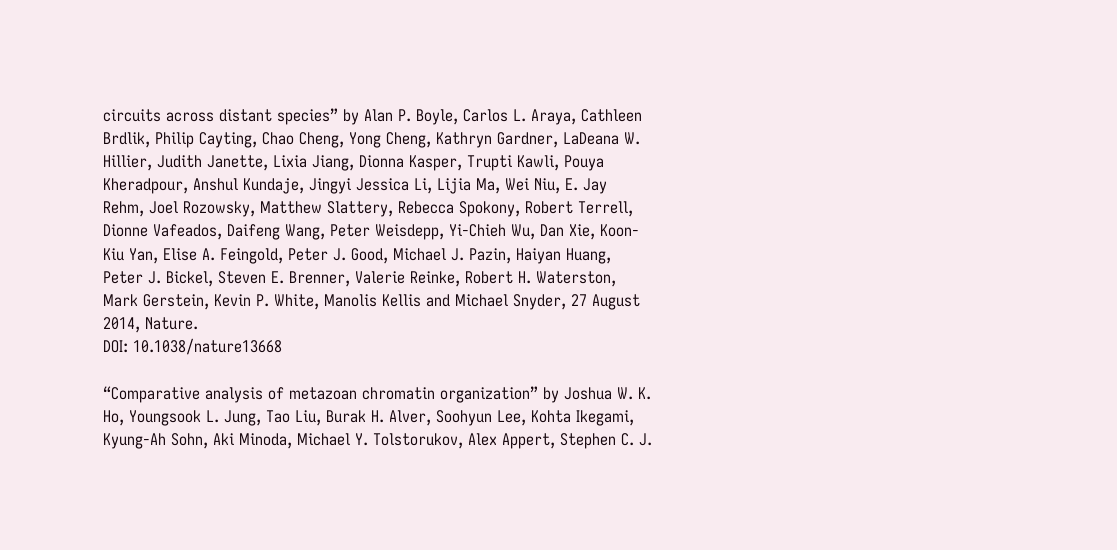circuits across distant species” by Alan P. Boyle, Carlos L. Araya, Cathleen Brdlik, Philip Cayting, Chao Cheng, Yong Cheng, Kathryn Gardner, LaDeana W. Hillier, Judith Janette, Lixia Jiang, Dionna Kasper, Trupti Kawli, Pouya Kheradpour, Anshul Kundaje, Jingyi Jessica Li, Lijia Ma, Wei Niu, E. Jay Rehm, Joel Rozowsky, Matthew Slattery, Rebecca Spokony, Robert Terrell, Dionne Vafeados, Daifeng Wang, Peter Weisdepp, Yi-Chieh Wu, Dan Xie, Koon-Kiu Yan, Elise A. Feingold, Peter J. Good, Michael J. Pazin, Haiyan Huang, Peter J. Bickel, Steven E. Brenner, Valerie Reinke, Robert H. Waterston, Mark Gerstein, Kevin P. White, Manolis Kellis and Michael Snyder, 27 August 2014, Nature.
DOI: 10.1038/nature13668

“Comparative analysis of metazoan chromatin organization” by Joshua W. K. Ho, Youngsook L. Jung, Tao Liu, Burak H. Alver, Soohyun Lee, Kohta Ikegami, Kyung-Ah Sohn, Aki Minoda, Michael Y. Tolstorukov, Alex Appert, Stephen C. J.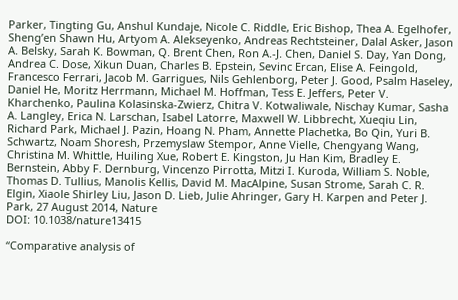Parker, Tingting Gu, Anshul Kundaje, Nicole C. Riddle, Eric Bishop, Thea A. Egelhofer, Sheng’en Shawn Hu, Artyom A. Alekseyenko, Andreas Rechtsteiner, Dalal Asker, Jason A. Belsky, Sarah K. Bowman, Q. Brent Chen, Ron A.-J. Chen, Daniel S. Day, Yan Dong, Andrea C. Dose, Xikun Duan, Charles B. Epstein, Sevinc Ercan, Elise A. Feingold, Francesco Ferrari, Jacob M. Garrigues, Nils Gehlenborg, Peter J. Good, Psalm Haseley, Daniel He, Moritz Herrmann, Michael M. Hoffman, Tess E. Jeffers, Peter V. Kharchenko, Paulina Kolasinska-Zwierz, Chitra V. Kotwaliwale, Nischay Kumar, Sasha A. Langley, Erica N. Larschan, Isabel Latorre, Maxwell W. Libbrecht, Xueqiu Lin, Richard Park, Michael J. Pazin, Hoang N. Pham, Annette Plachetka, Bo Qin, Yuri B. Schwartz, Noam Shoresh, Przemyslaw Stempor, Anne Vielle, Chengyang Wang, Christina M. Whittle, Huiling Xue, Robert E. Kingston, Ju Han Kim, Bradley E. Bernstein, Abby F. Dernburg, Vincenzo Pirrotta, Mitzi I. Kuroda, William S. Noble, Thomas D. Tullius, Manolis Kellis, David M. MacAlpine, Susan Strome, Sarah C. R. Elgin, Xiaole Shirley Liu, Jason D. Lieb, Julie Ahringer, Gary H. Karpen and Peter J. Park, 27 August 2014, Nature
DOI: 10.1038/nature13415

“Comparative analysis of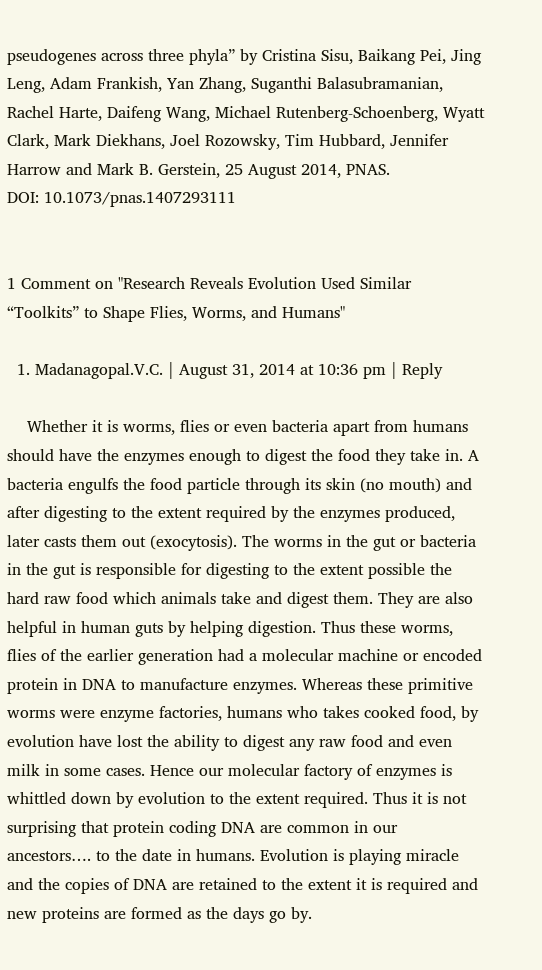pseudogenes across three phyla” by Cristina Sisu, Baikang Pei, Jing Leng, Adam Frankish, Yan Zhang, Suganthi Balasubramanian, Rachel Harte, Daifeng Wang, Michael Rutenberg-Schoenberg, Wyatt Clark, Mark Diekhans, Joel Rozowsky, Tim Hubbard, Jennifer Harrow and Mark B. Gerstein, 25 August 2014, PNAS.
DOI: 10.1073/pnas.1407293111


1 Comment on "Research Reveals Evolution Used Similar “Toolkits” to Shape Flies, Worms, and Humans"

  1. Madanagopal.V.C. | August 31, 2014 at 10:36 pm | Reply

    Whether it is worms, flies or even bacteria apart from humans should have the enzymes enough to digest the food they take in. A bacteria engulfs the food particle through its skin (no mouth) and after digesting to the extent required by the enzymes produced, later casts them out (exocytosis). The worms in the gut or bacteria in the gut is responsible for digesting to the extent possible the hard raw food which animals take and digest them. They are also helpful in human guts by helping digestion. Thus these worms, flies of the earlier generation had a molecular machine or encoded protein in DNA to manufacture enzymes. Whereas these primitive worms were enzyme factories, humans who takes cooked food, by evolution have lost the ability to digest any raw food and even milk in some cases. Hence our molecular factory of enzymes is whittled down by evolution to the extent required. Thus it is not surprising that protein coding DNA are common in our ancestors…. to the date in humans. Evolution is playing miracle and the copies of DNA are retained to the extent it is required and new proteins are formed as the days go by.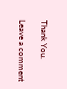Thank You.

Leave a comment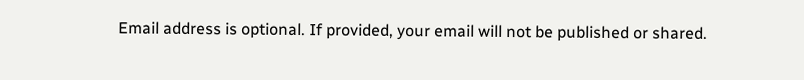Email address is optional. If provided, your email will not be published or shared.